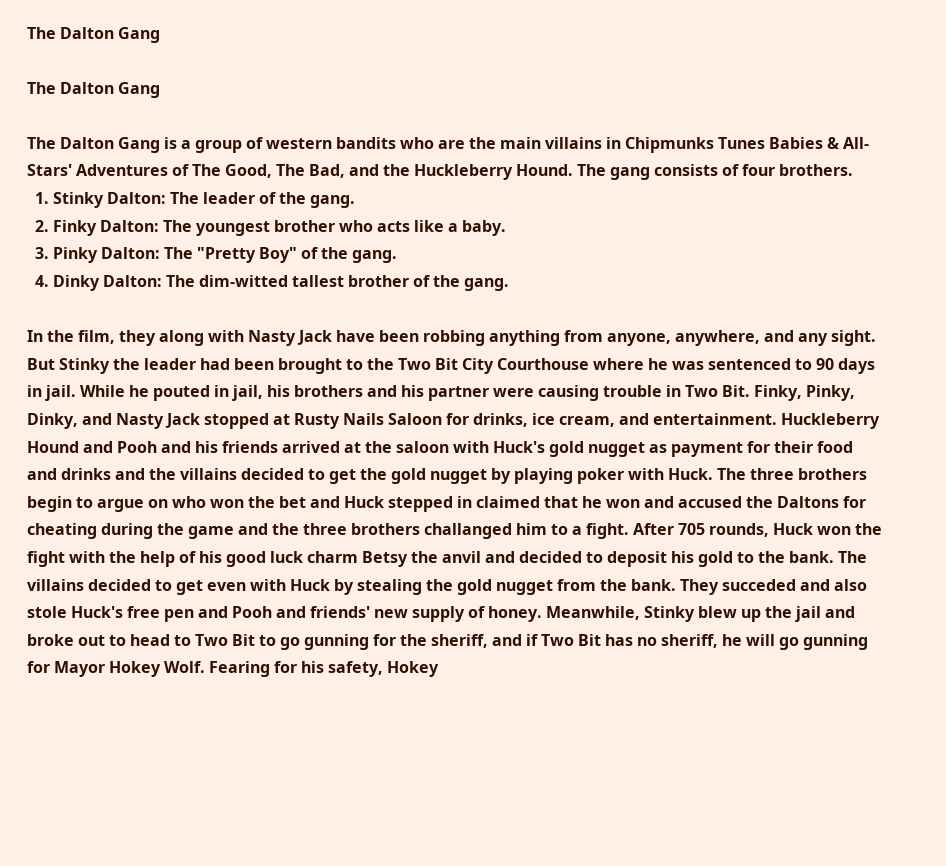The Dalton Gang

The Dalton Gang

The Dalton Gang is a group of western bandits who are the main villains in Chipmunks Tunes Babies & All-Stars' Adventures of The Good, The Bad, and the Huckleberry Hound. The gang consists of four brothers.
  1. Stinky Dalton: The leader of the gang.
  2. Finky Dalton: The youngest brother who acts like a baby.
  3. Pinky Dalton: The "Pretty Boy" of the gang.
  4. Dinky Dalton: The dim-witted tallest brother of the gang.

In the film, they along with Nasty Jack have been robbing anything from anyone, anywhere, and any sight. But Stinky the leader had been brought to the Two Bit City Courthouse where he was sentenced to 90 days in jail. While he pouted in jail, his brothers and his partner were causing trouble in Two Bit. Finky, Pinky, Dinky, and Nasty Jack stopped at Rusty Nails Saloon for drinks, ice cream, and entertainment. Huckleberry Hound and Pooh and his friends arrived at the saloon with Huck's gold nugget as payment for their food and drinks and the villains decided to get the gold nugget by playing poker with Huck. The three brothers begin to argue on who won the bet and Huck stepped in claimed that he won and accused the Daltons for cheating during the game and the three brothers challanged him to a fight. After 705 rounds, Huck won the fight with the help of his good luck charm Betsy the anvil and decided to deposit his gold to the bank. The villains decided to get even with Huck by stealing the gold nugget from the bank. They succeded and also stole Huck's free pen and Pooh and friends' new supply of honey. Meanwhile, Stinky blew up the jail and broke out to head to Two Bit to go gunning for the sheriff, and if Two Bit has no sheriff, he will go gunning for Mayor Hokey Wolf. Fearing for his safety, Hokey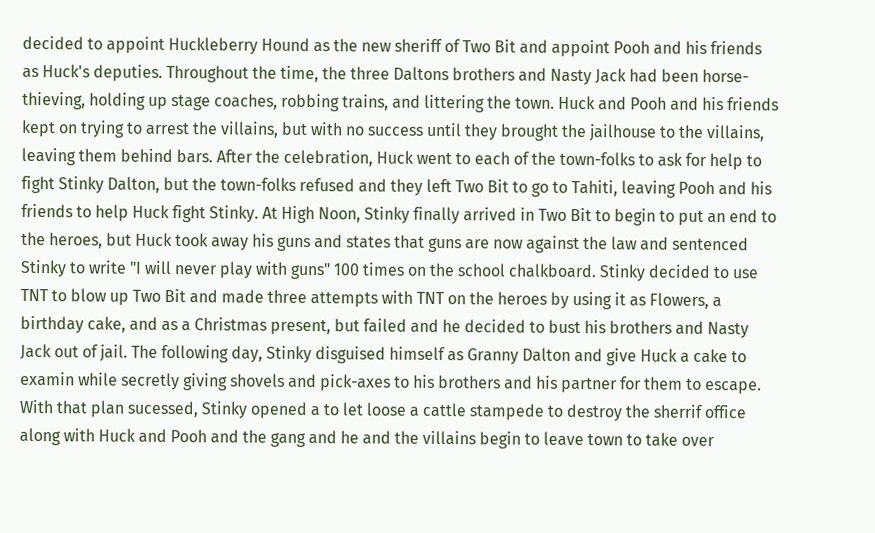decided to appoint Huckleberry Hound as the new sheriff of Two Bit and appoint Pooh and his friends as Huck's deputies. Throughout the time, the three Daltons brothers and Nasty Jack had been horse-thieving, holding up stage coaches, robbing trains, and littering the town. Huck and Pooh and his friends kept on trying to arrest the villains, but with no success until they brought the jailhouse to the villains, leaving them behind bars. After the celebration, Huck went to each of the town-folks to ask for help to fight Stinky Dalton, but the town-folks refused and they left Two Bit to go to Tahiti, leaving Pooh and his friends to help Huck fight Stinky. At High Noon, Stinky finally arrived in Two Bit to begin to put an end to the heroes, but Huck took away his guns and states that guns are now against the law and sentenced Stinky to write "I will never play with guns" 100 times on the school chalkboard. Stinky decided to use TNT to blow up Two Bit and made three attempts with TNT on the heroes by using it as Flowers, a birthday cake, and as a Christmas present, but failed and he decided to bust his brothers and Nasty Jack out of jail. The following day, Stinky disguised himself as Granny Dalton and give Huck a cake to examin while secretly giving shovels and pick-axes to his brothers and his partner for them to escape. With that plan sucessed, Stinky opened a to let loose a cattle stampede to destroy the sherrif office along with Huck and Pooh and the gang and he and the villains begin to leave town to take over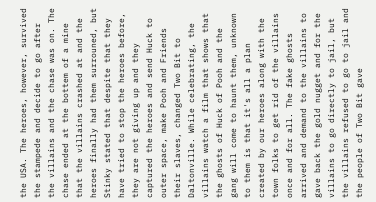the USA. The heroes, however, survived the stampede and decide to go after the villains and the chase was on. The chase ended at the bottem of a mine that the villains crashed at and the heroes finally had them surrouned, but Stinky stated that despite that they have tried to stop the heroes before, they are not giving up and they captured the heroes and send Huck to outer space, make Pooh and Friends their slaves, changed Two Bit to Daltonville. While celebrating, the villains watch a film that shows that the ghosts of Huck of Pooh and the gang will come to haunt them, unknown to them is that it's all a plan created by our heroes along with the town folks to get rid of the villains once and for all. The fake ghosts arrived and demand to the villains to gave back the gold nugget and for the villains to go directly to jail, but the villains refused to go to jail and the people of Two Bit gave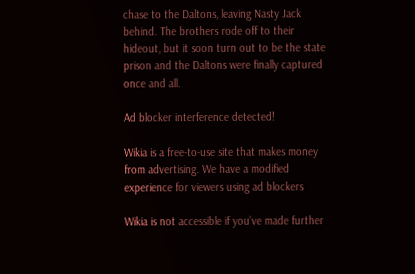chase to the Daltons, leaving Nasty Jack behind. The brothers rode off to their hideout, but it soon turn out to be the state prison and the Daltons were finally captured once and all.

Ad blocker interference detected!

Wikia is a free-to-use site that makes money from advertising. We have a modified experience for viewers using ad blockers

Wikia is not accessible if you’ve made further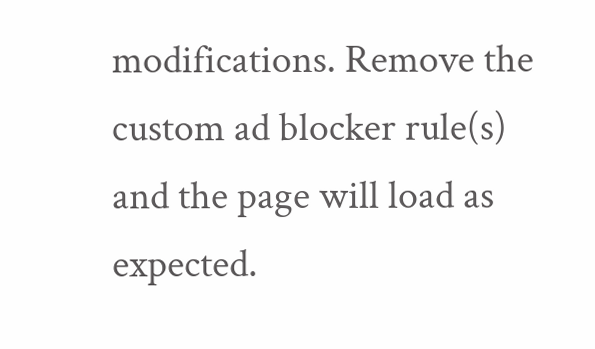modifications. Remove the custom ad blocker rule(s) and the page will load as expected.